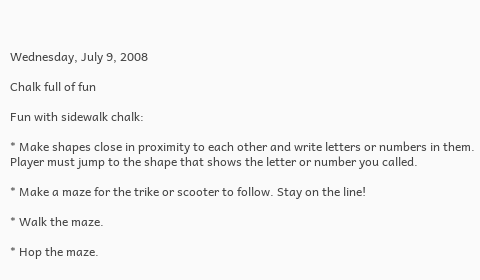Wednesday, July 9, 2008

Chalk full of fun

Fun with sidewalk chalk:

* Make shapes close in proximity to each other and write letters or numbers in them. Player must jump to the shape that shows the letter or number you called.

* Make a maze for the trike or scooter to follow. Stay on the line!

* Walk the maze.

* Hop the maze.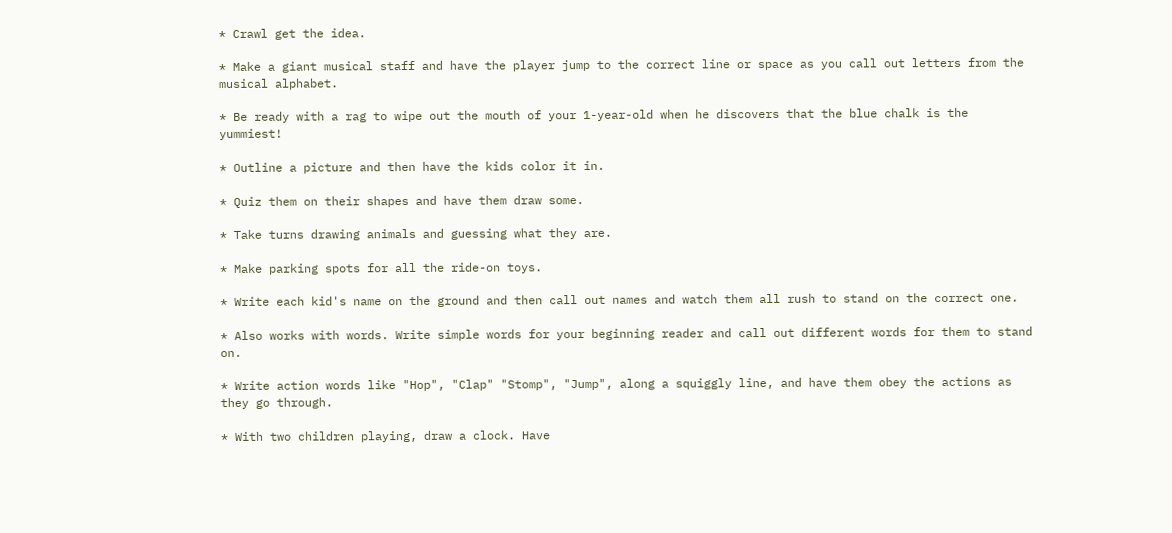* Crawl get the idea.

* Make a giant musical staff and have the player jump to the correct line or space as you call out letters from the musical alphabet.

* Be ready with a rag to wipe out the mouth of your 1-year-old when he discovers that the blue chalk is the yummiest!

* Outline a picture and then have the kids color it in.

* Quiz them on their shapes and have them draw some.

* Take turns drawing animals and guessing what they are.

* Make parking spots for all the ride-on toys.

* Write each kid's name on the ground and then call out names and watch them all rush to stand on the correct one.

* Also works with words. Write simple words for your beginning reader and call out different words for them to stand on.

* Write action words like "Hop", "Clap" "Stomp", "Jump", along a squiggly line, and have them obey the actions as they go through.

* With two children playing, draw a clock. Have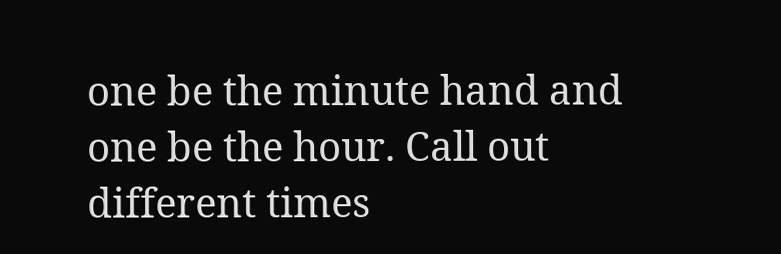one be the minute hand and one be the hour. Call out different times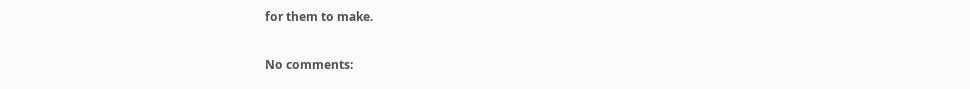for them to make.

No comments: